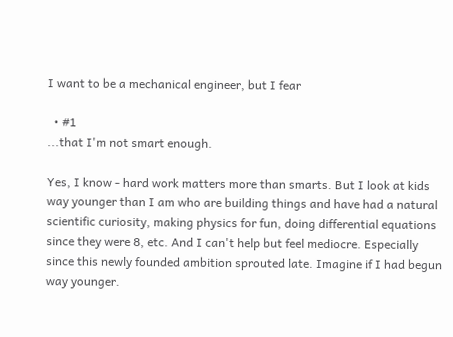I want to be a mechanical engineer, but I fear

  • #1
...that I'm not smart enough.

Yes, I know - hard work matters more than smarts. But I look at kids way younger than I am who are building things and have had a natural scientific curiosity, making physics for fun, doing differential equations since they were 8, etc. And I can't help but feel mediocre. Especially since this newly founded ambition sprouted late. Imagine if I had begun way younger.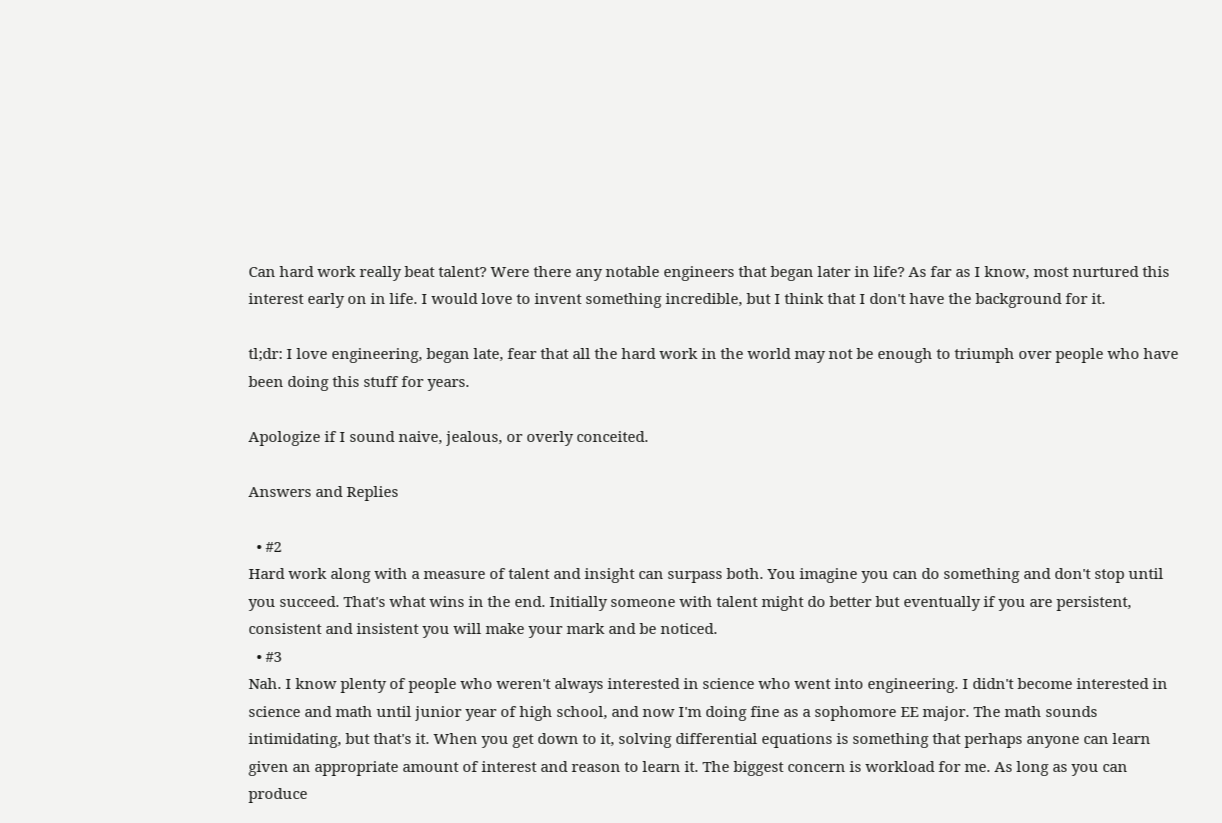Can hard work really beat talent? Were there any notable engineers that began later in life? As far as I know, most nurtured this interest early on in life. I would love to invent something incredible, but I think that I don't have the background for it.

tl;dr: I love engineering, began late, fear that all the hard work in the world may not be enough to triumph over people who have been doing this stuff for years.

Apologize if I sound naive, jealous, or overly conceited.

Answers and Replies

  • #2
Hard work along with a measure of talent and insight can surpass both. You imagine you can do something and don't stop until you succeed. That's what wins in the end. Initially someone with talent might do better but eventually if you are persistent, consistent and insistent you will make your mark and be noticed.
  • #3
Nah. I know plenty of people who weren't always interested in science who went into engineering. I didn't become interested in science and math until junior year of high school, and now I'm doing fine as a sophomore EE major. The math sounds intimidating, but that's it. When you get down to it, solving differential equations is something that perhaps anyone can learn given an appropriate amount of interest and reason to learn it. The biggest concern is workload for me. As long as you can produce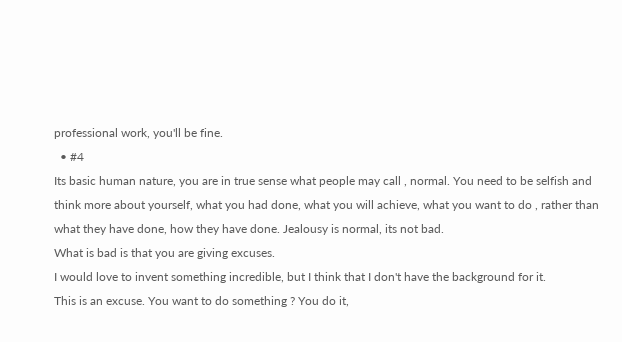professional work, you'll be fine.
  • #4
Its basic human nature, you are in true sense what people may call , normal. You need to be selfish and think more about yourself, what you had done, what you will achieve, what you want to do , rather than what they have done, how they have done. Jealousy is normal, its not bad.
What is bad is that you are giving excuses.
I would love to invent something incredible, but I think that I don't have the background for it.
This is an excuse. You want to do something ? You do it,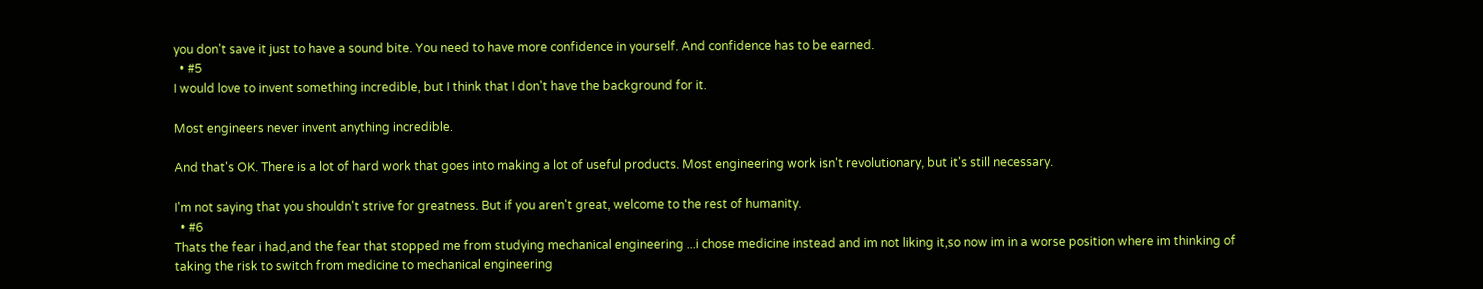you don't save it just to have a sound bite. You need to have more confidence in yourself. And confidence has to be earned.
  • #5
I would love to invent something incredible, but I think that I don't have the background for it.

Most engineers never invent anything incredible.

And that's OK. There is a lot of hard work that goes into making a lot of useful products. Most engineering work isn't revolutionary, but it's still necessary.

I'm not saying that you shouldn't strive for greatness. But if you aren't great, welcome to the rest of humanity.
  • #6
Thats the fear i had,and the fear that stopped me from studying mechanical engineering ...i chose medicine instead and im not liking it,so now im in a worse position where im thinking of taking the risk to switch from medicine to mechanical engineering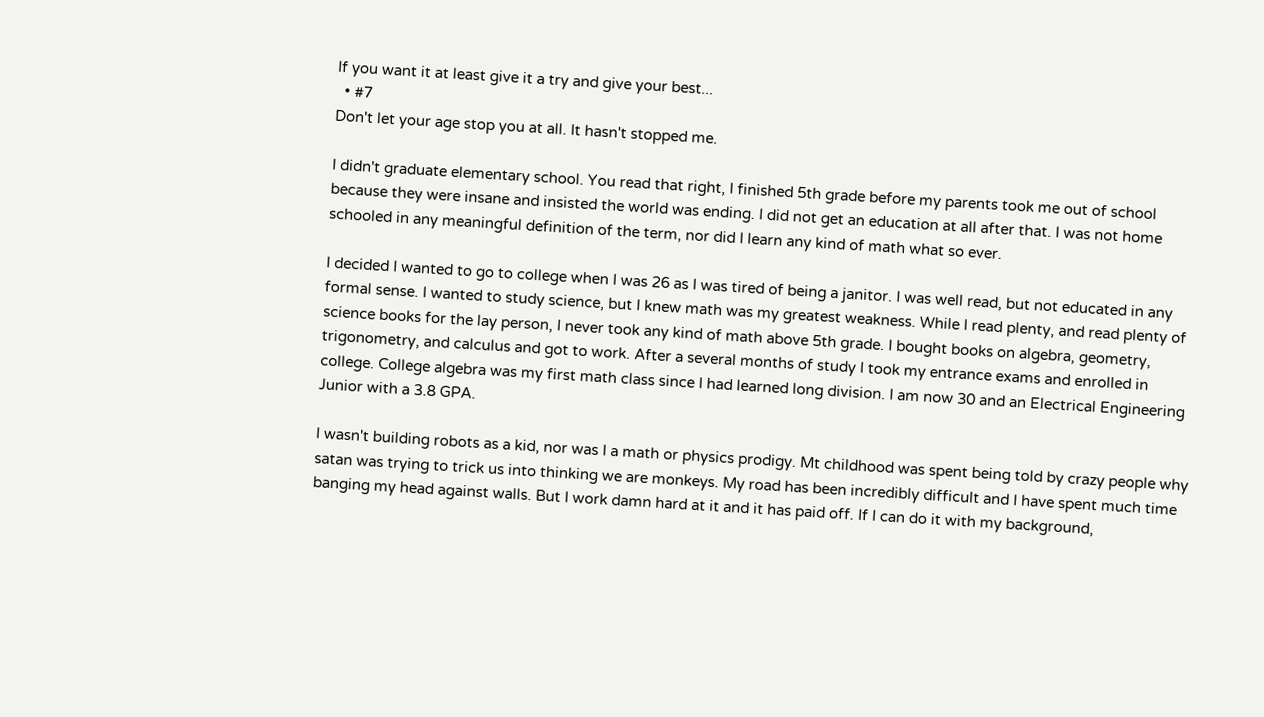If you want it at least give it a try and give your best...
  • #7
Don't let your age stop you at all. It hasn't stopped me.

I didn't graduate elementary school. You read that right, I finished 5th grade before my parents took me out of school because they were insane and insisted the world was ending. I did not get an education at all after that. I was not home schooled in any meaningful definition of the term, nor did I learn any kind of math what so ever.

I decided I wanted to go to college when I was 26 as I was tired of being a janitor. I was well read, but not educated in any formal sense. I wanted to study science, but I knew math was my greatest weakness. While I read plenty, and read plenty of science books for the lay person, I never took any kind of math above 5th grade. I bought books on algebra, geometry, trigonometry, and calculus and got to work. After a several months of study I took my entrance exams and enrolled in college. College algebra was my first math class since I had learned long division. I am now 30 and an Electrical Engineering Junior with a 3.8 GPA.

I wasn't building robots as a kid, nor was I a math or physics prodigy. Mt childhood was spent being told by crazy people why satan was trying to trick us into thinking we are monkeys. My road has been incredibly difficult and I have spent much time banging my head against walls. But I work damn hard at it and it has paid off. If I can do it with my background,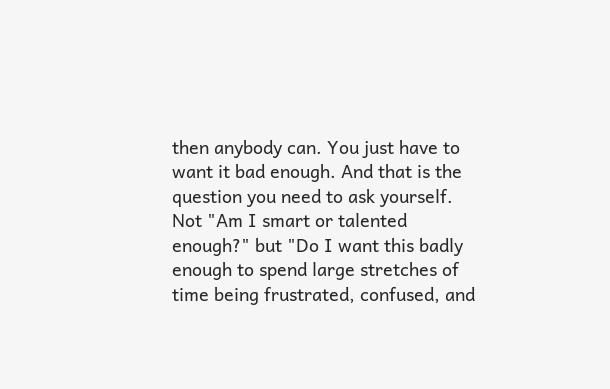then anybody can. You just have to want it bad enough. And that is the question you need to ask yourself. Not "Am I smart or talented enough?" but "Do I want this badly enough to spend large stretches of time being frustrated, confused, and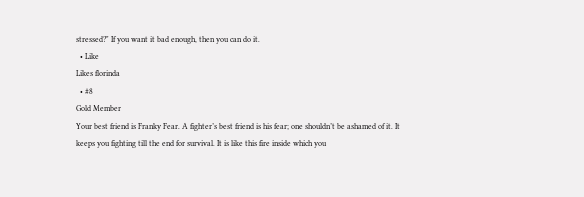stressed?" If you want it bad enough, then you can do it.
  • Like
Likes florinda
  • #8
Gold Member
Your best friend is Franky Fear. A fighter’s best friend is his fear; one shouldn’t be ashamed of it. It keeps you fighting till the end for survival. It is like this fire inside which you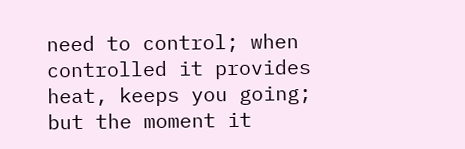need to control; when controlled it provides heat, keeps you going; but the moment it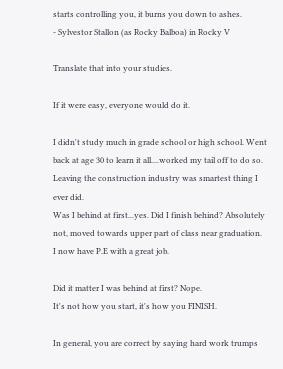starts controlling you, it burns you down to ashes.
- Sylvestor Stallon (as Rocky Balboa) in Rocky V

Translate that into your studies.

If it were easy, everyone would do it.

I didn't study much in grade school or high school. Went back at age 30 to learn it all....worked my tail off to do so. Leaving the construction industry was smartest thing I ever did.
Was I behind at first...yes. Did I finish behind? Absolutely not, moved towards upper part of class near graduation.
I now have P.E with a great job.

Did it matter I was behind at first? Nope.
It's not how you start, it's how you FINISH.

In general, you are correct by saying hard work trumps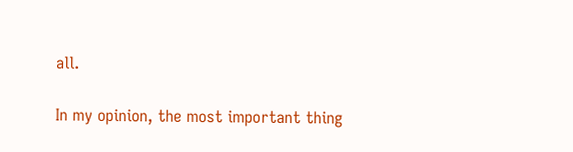all.

In my opinion, the most important thing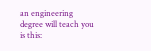an engineering degree will teach you is this: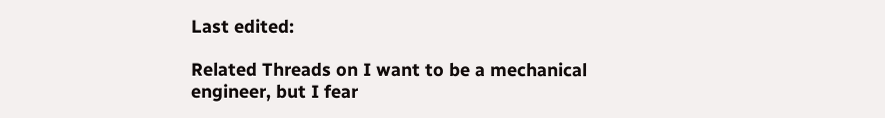Last edited:

Related Threads on I want to be a mechanical engineer, but I fear